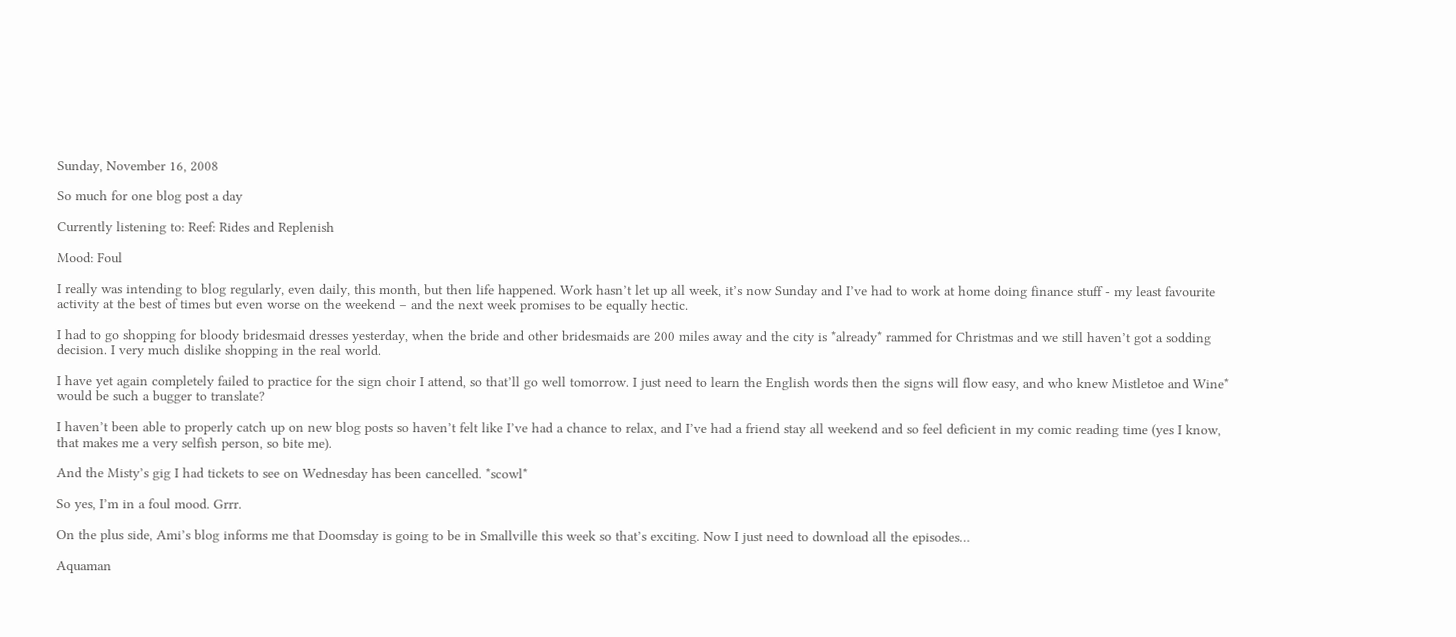Sunday, November 16, 2008

So much for one blog post a day

Currently listening to: Reef: Rides and Replenish

Mood: Foul

I really was intending to blog regularly, even daily, this month, but then life happened. Work hasn’t let up all week, it’s now Sunday and I’ve had to work at home doing finance stuff - my least favourite activity at the best of times but even worse on the weekend – and the next week promises to be equally hectic.

I had to go shopping for bloody bridesmaid dresses yesterday, when the bride and other bridesmaids are 200 miles away and the city is *already* rammed for Christmas and we still haven’t got a sodding decision. I very much dislike shopping in the real world.

I have yet again completely failed to practice for the sign choir I attend, so that’ll go well tomorrow. I just need to learn the English words then the signs will flow easy, and who knew Mistletoe and Wine* would be such a bugger to translate?

I haven’t been able to properly catch up on new blog posts so haven’t felt like I’ve had a chance to relax, and I’ve had a friend stay all weekend and so feel deficient in my comic reading time (yes I know, that makes me a very selfish person, so bite me).

And the Misty’s gig I had tickets to see on Wednesday has been cancelled. *scowl*

So yes, I’m in a foul mood. Grrr.

On the plus side, Ami’s blog informs me that Doomsday is going to be in Smallville this week so that’s exciting. Now I just need to download all the episodes…

Aquaman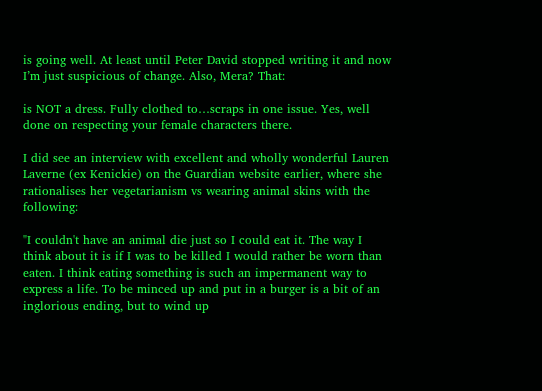is going well. At least until Peter David stopped writing it and now I’m just suspicious of change. Also, Mera? That:

is NOT a dress. Fully clothed to…scraps in one issue. Yes, well done on respecting your female characters there.

I did see an interview with excellent and wholly wonderful Lauren Laverne (ex Kenickie) on the Guardian website earlier, where she rationalises her vegetarianism vs wearing animal skins with the following:

"I couldn't have an animal die just so I could eat it. The way I think about it is if I was to be killed I would rather be worn than eaten. I think eating something is such an impermanent way to express a life. To be minced up and put in a burger is a bit of an inglorious ending, but to wind up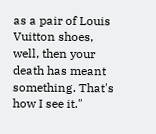as a pair of Louis Vuitton shoes, well, then your death has meant something. That's how I see it."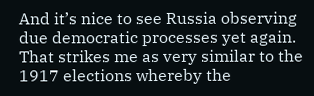And it’s nice to see Russia observing due democratic processes yet again. That strikes me as very similar to the 1917 elections whereby the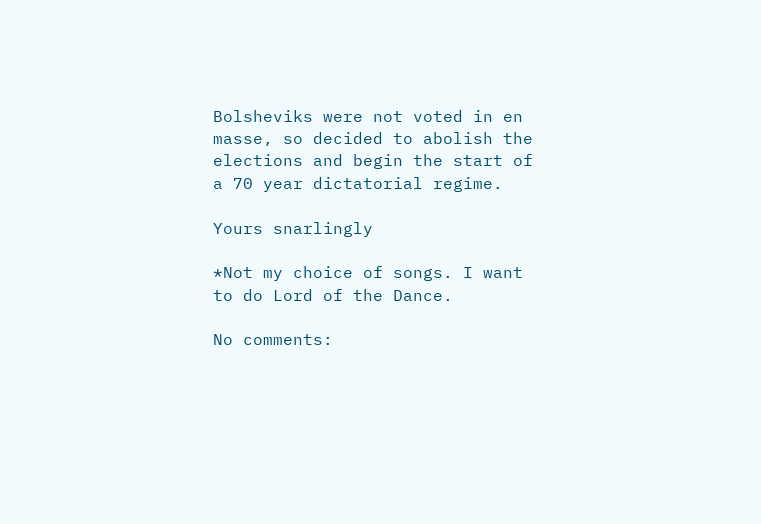Bolsheviks were not voted in en masse, so decided to abolish the elections and begin the start of a 70 year dictatorial regime.

Yours snarlingly

*Not my choice of songs. I want to do Lord of the Dance.

No comments: